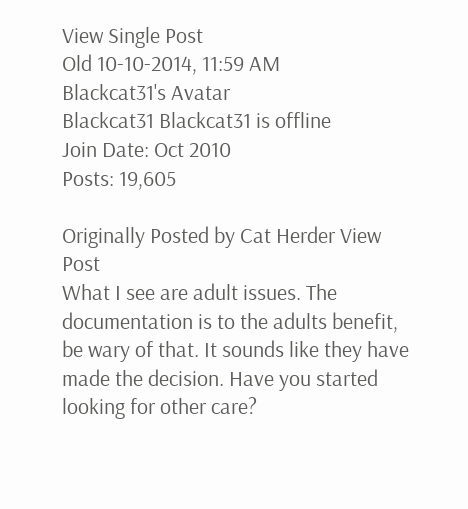View Single Post
Old 10-10-2014, 11:59 AM
Blackcat31's Avatar
Blackcat31 Blackcat31 is offline
Join Date: Oct 2010
Posts: 19,605

Originally Posted by Cat Herder View Post
What I see are adult issues. The documentation is to the adults benefit, be wary of that. It sounds like they have made the decision. Have you started looking for other care?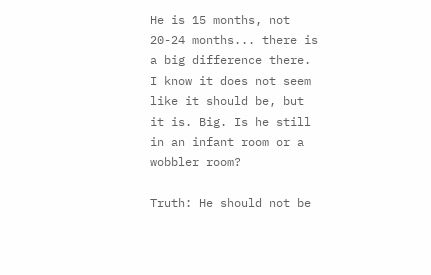He is 15 months, not 20-24 months... there is a big difference there. I know it does not seem like it should be, but it is. Big. Is he still in an infant room or a wobbler room?

Truth: He should not be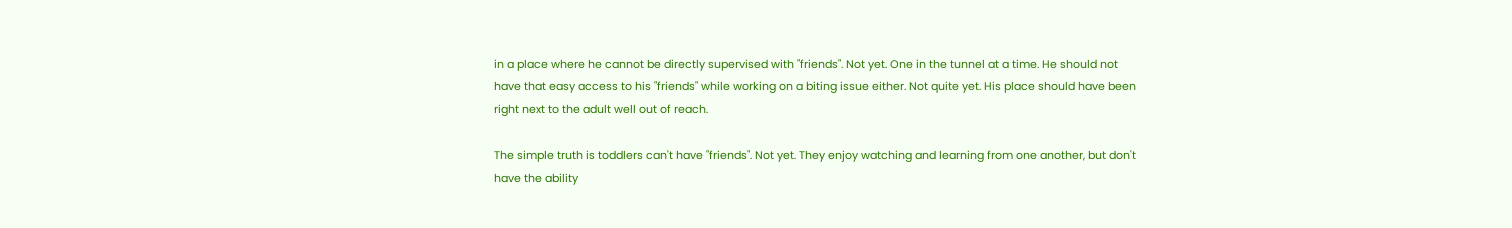in a place where he cannot be directly supervised with "friends". Not yet. One in the tunnel at a time. He should not have that easy access to his "friends" while working on a biting issue either. Not quite yet. His place should have been right next to the adult well out of reach.

The simple truth is toddlers can't have "friends". Not yet. They enjoy watching and learning from one another, but don't have the ability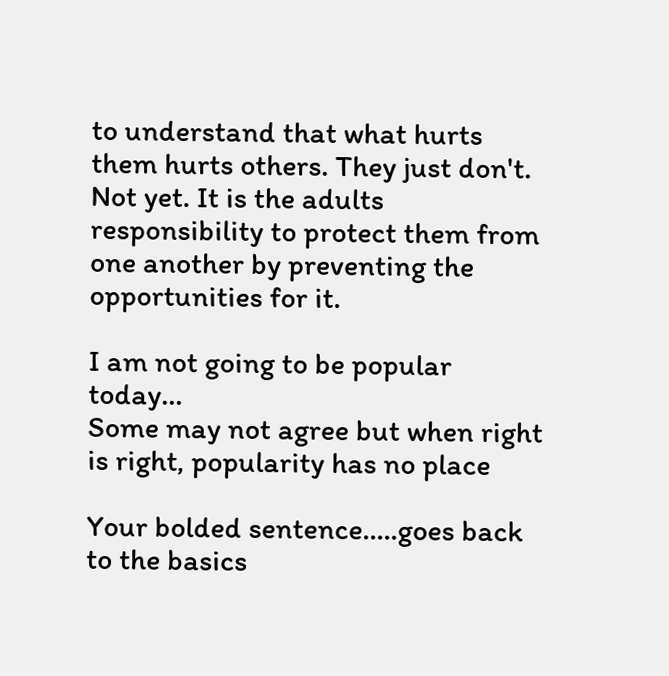to understand that what hurts them hurts others. They just don't. Not yet. It is the adults responsibility to protect them from one another by preventing the opportunities for it.

I am not going to be popular today...
Some may not agree but when right is right, popularity has no place

Your bolded sentence.....goes back to the basics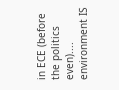in ECE (before the politics even).... environment IS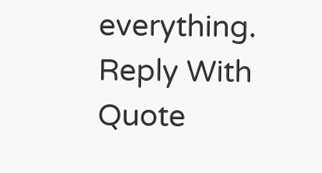everything.
Reply With Quote